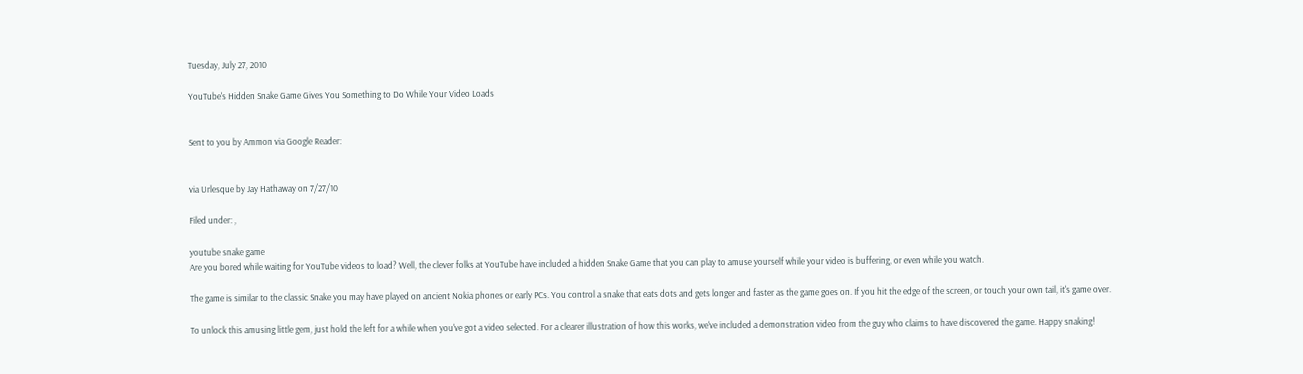Tuesday, July 27, 2010

YouTube's Hidden Snake Game Gives You Something to Do While Your Video Loads


Sent to you by Ammon via Google Reader:


via Urlesque by Jay Hathaway on 7/27/10

Filed under: ,

youtube snake game
Are you bored while waiting for YouTube videos to load? Well, the clever folks at YouTube have included a hidden Snake Game that you can play to amuse yourself while your video is buffering, or even while you watch.

The game is similar to the classic Snake you may have played on ancient Nokia phones or early PCs. You control a snake that eats dots and gets longer and faster as the game goes on. If you hit the edge of the screen, or touch your own tail, it's game over.

To unlock this amusing little gem, just hold the left for a while when you've got a video selected. For a clearer illustration of how this works, we've included a demonstration video from the guy who claims to have discovered the game. Happy snaking!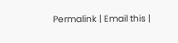Permalink | Email this |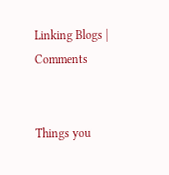Linking Blogs | Comments


Things you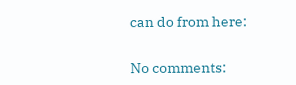can do from here:


No comments: